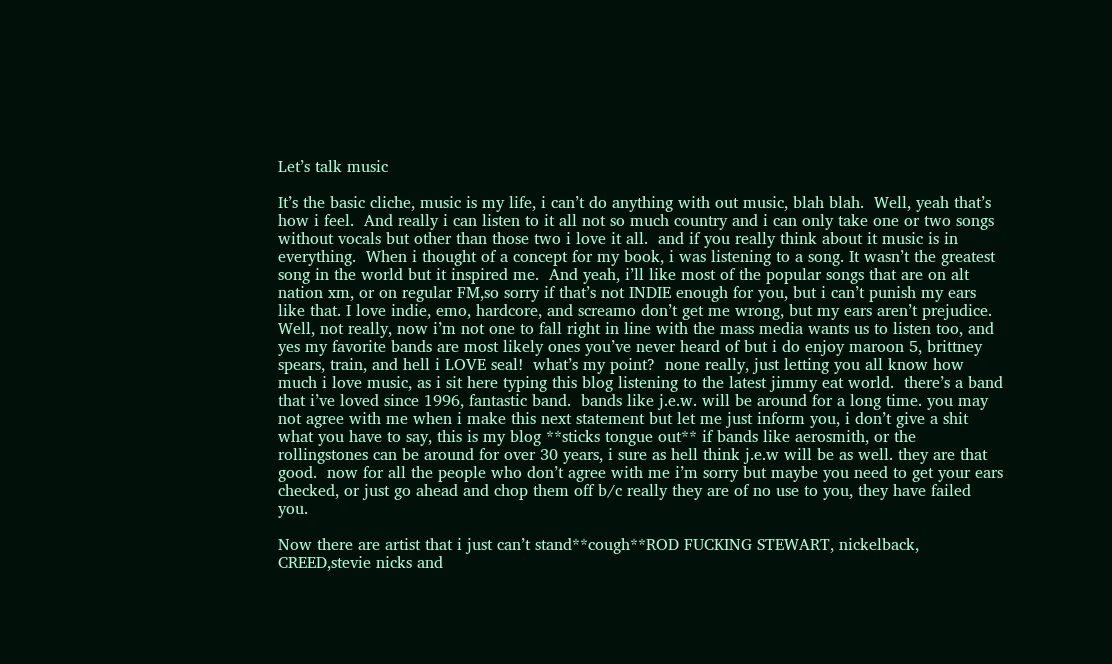Let’s talk music

It’s the basic cliche, music is my life, i can’t do anything with out music, blah blah.  Well, yeah that’s how i feel.  And really i can listen to it all not so much country and i can only take one or two songs without vocals but other than those two i love it all.  and if you really think about it music is in everything.  When i thought of a concept for my book, i was listening to a song. It wasn’t the greatest song in the world but it inspired me.  And yeah, i’ll like most of the popular songs that are on alt nation xm, or on regular FM,so sorry if that’s not INDIE enough for you, but i can’t punish my ears like that. I love indie, emo, hardcore, and screamo don’t get me wrong, but my ears aren’t prejudice. Well, not really, now i’m not one to fall right in line with the mass media wants us to listen too, and yes my favorite bands are most likely ones you’ve never heard of but i do enjoy maroon 5, brittney spears, train, and hell i LOVE seal!  what’s my point?  none really, just letting you all know how much i love music, as i sit here typing this blog listening to the latest jimmy eat world.  there’s a band that i’ve loved since 1996, fantastic band.  bands like j.e.w. will be around for a long time. you may not agree with me when i make this next statement but let me just inform you, i don’t give a shit what you have to say, this is my blog **sticks tongue out** if bands like aerosmith, or the rollingstones can be around for over 30 years, i sure as hell think j.e.w will be as well. they are that good.  now for all the people who don’t agree with me i’m sorry but maybe you need to get your ears checked, or just go ahead and chop them off b/c really they are of no use to you, they have failed you.

Now there are artist that i just can’t stand**cough**ROD FUCKING STEWART, nickelback, CREED,stevie nicks and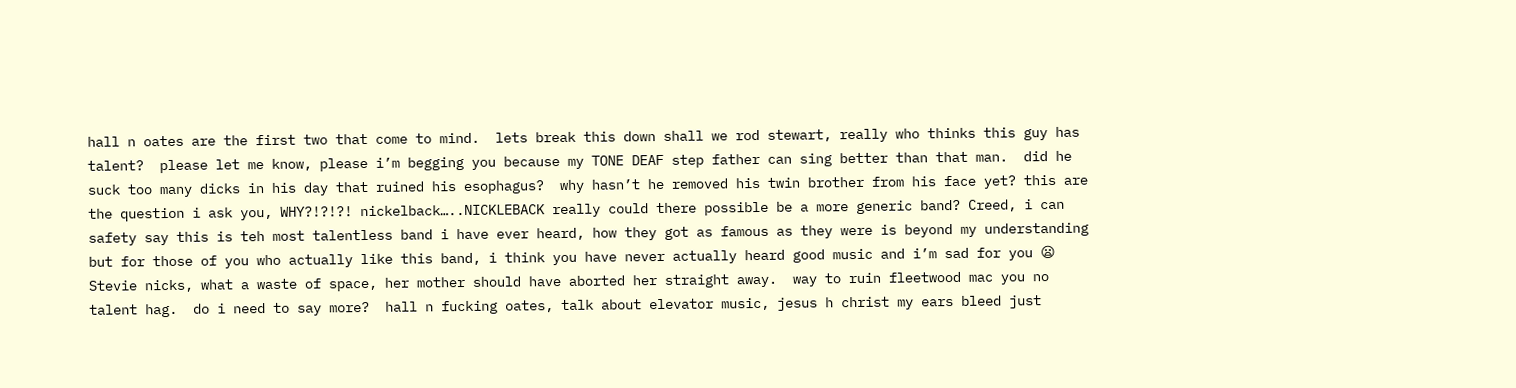hall n oates are the first two that come to mind.  lets break this down shall we rod stewart, really who thinks this guy has talent?  please let me know, please i’m begging you because my TONE DEAF step father can sing better than that man.  did he suck too many dicks in his day that ruined his esophagus?  why hasn’t he removed his twin brother from his face yet? this are the question i ask you, WHY?!?!?! nickelback…..NICKLEBACK really could there possible be a more generic band? Creed, i can safety say this is teh most talentless band i have ever heard, how they got as famous as they were is beyond my understanding but for those of you who actually like this band, i think you have never actually heard good music and i’m sad for you 😦 Stevie nicks, what a waste of space, her mother should have aborted her straight away.  way to ruin fleetwood mac you no talent hag.  do i need to say more?  hall n fucking oates, talk about elevator music, jesus h christ my ears bleed just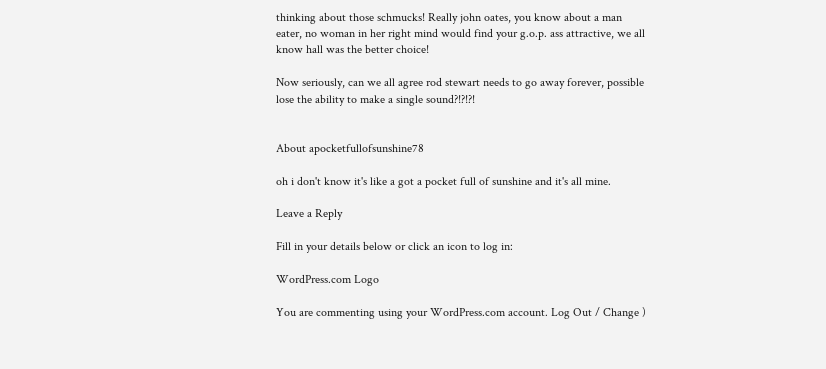thinking about those schmucks! Really john oates, you know about a man eater, no woman in her right mind would find your g.o.p. ass attractive, we all know hall was the better choice!

Now seriously, can we all agree rod stewart needs to go away forever, possible lose the ability to make a single sound?!?!?!


About apocketfullofsunshine78

oh i don't know it's like a got a pocket full of sunshine and it's all mine.

Leave a Reply

Fill in your details below or click an icon to log in:

WordPress.com Logo

You are commenting using your WordPress.com account. Log Out / Change )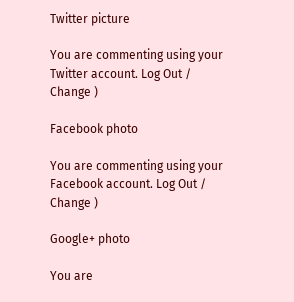Twitter picture

You are commenting using your Twitter account. Log Out / Change )

Facebook photo

You are commenting using your Facebook account. Log Out / Change )

Google+ photo

You are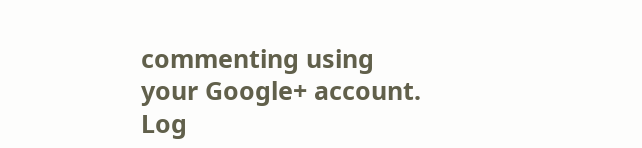commenting using your Google+ account. Log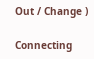Out / Change )

Connecting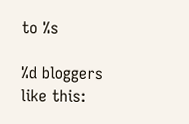to %s

%d bloggers like this: